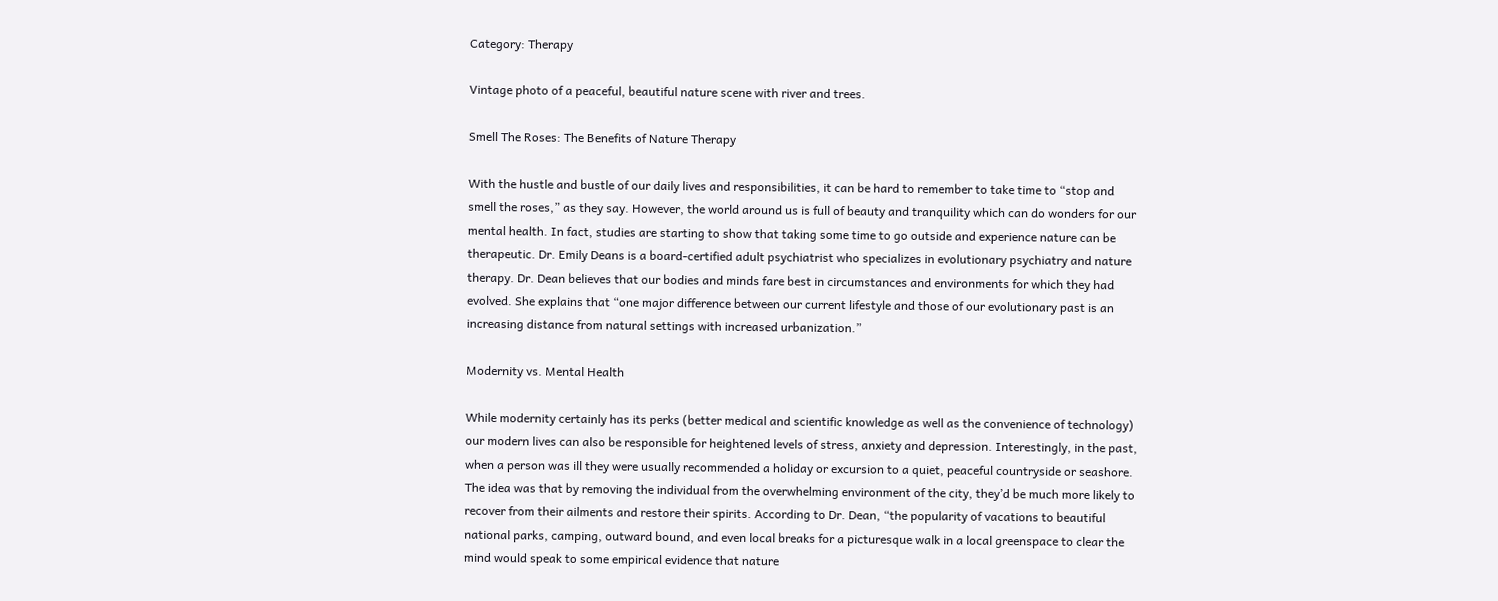Category: Therapy

Vintage photo of a peaceful, beautiful nature scene with river and trees.

Smell The Roses: The Benefits of Nature Therapy

With the hustle and bustle of our daily lives and responsibilities, it can be hard to remember to take time to “stop and smell the roses,” as they say. However, the world around us is full of beauty and tranquility which can do wonders for our mental health. In fact, studies are starting to show that taking some time to go outside and experience nature can be therapeutic. Dr. Emily Deans is a board-certified adult psychiatrist who specializes in evolutionary psychiatry and nature therapy. Dr. Dean believes that our bodies and minds fare best in circumstances and environments for which they had evolved. She explains that “one major difference between our current lifestyle and those of our evolutionary past is an increasing distance from natural settings with increased urbanization.”

Modernity vs. Mental Health

While modernity certainly has its perks (better medical and scientific knowledge as well as the convenience of technology) our modern lives can also be responsible for heightened levels of stress, anxiety and depression. Interestingly, in the past, when a person was ill they were usually recommended a holiday or excursion to a quiet, peaceful countryside or seashore. The idea was that by removing the individual from the overwhelming environment of the city, they’d be much more likely to recover from their ailments and restore their spirits. According to Dr. Dean, “the popularity of vacations to beautiful national parks, camping, outward bound, and even local breaks for a picturesque walk in a local greenspace to clear the mind would speak to some empirical evidence that nature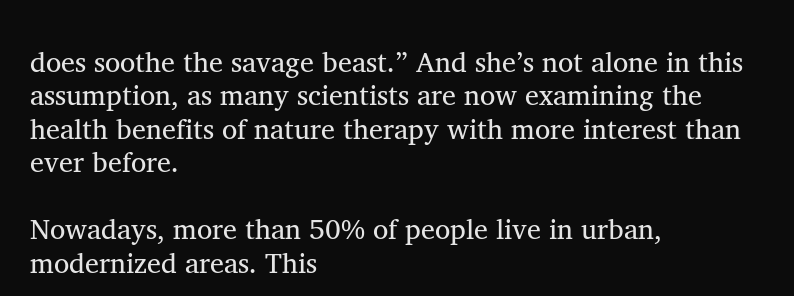does soothe the savage beast.” And she’s not alone in this assumption, as many scientists are now examining the health benefits of nature therapy with more interest than ever before.

Nowadays, more than 50% of people live in urban, modernized areas. This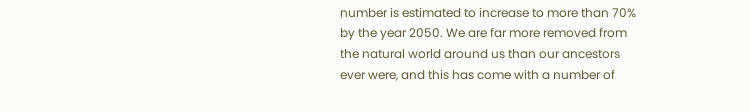number is estimated to increase to more than 70% by the year 2050. We are far more removed from the natural world around us than our ancestors ever were, and this has come with a number of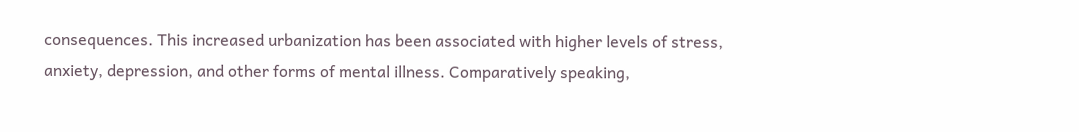consequences. This increased urbanization has been associated with higher levels of stress, anxiety, depression, and other forms of mental illness. Comparatively speaking,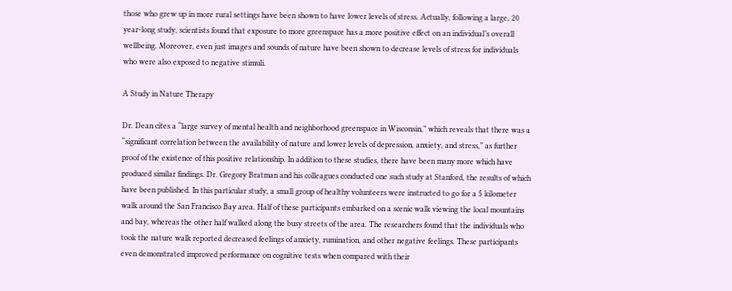those who grew up in more rural settings have been shown to have lower levels of stress. Actually, following a large, 20 year-long study, scientists found that exposure to more greenspace has a more positive effect on an individual’s overall wellbeing. Moreover, even just images and sounds of nature have been shown to decrease levels of stress for individuals who were also exposed to negative stimuli.

A Study in Nature Therapy

Dr. Dean cites a “large survey of mental health and neighborhood greenspace in Wisconsin,” which reveals that there was a “significant correlation between the availability of nature and lower levels of depression, anxiety, and stress,” as further proof of the existence of this positive relationship. In addition to these studies, there have been many more which have produced similar findings. Dr. Gregory Bratman and his colleagues conducted one such study at Stanford, the results of which have been published. In this particular study, a small group of healthy volunteers were instructed to go for a 5 kilometer walk around the San Francisco Bay area. Half of these participants embarked on a scenic walk viewing the local mountains and bay, whereas the other half walked along the busy streets of the area. The researchers found that the individuals who took the nature walk reported decreased feelings of anxiety, rumination, and other negative feelings. These participants even demonstrated improved performance on cognitive tests when compared with their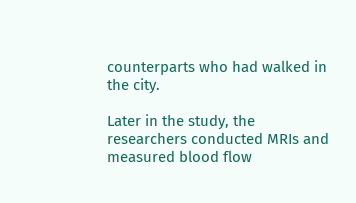counterparts who had walked in the city.

Later in the study, the researchers conducted MRIs and measured blood flow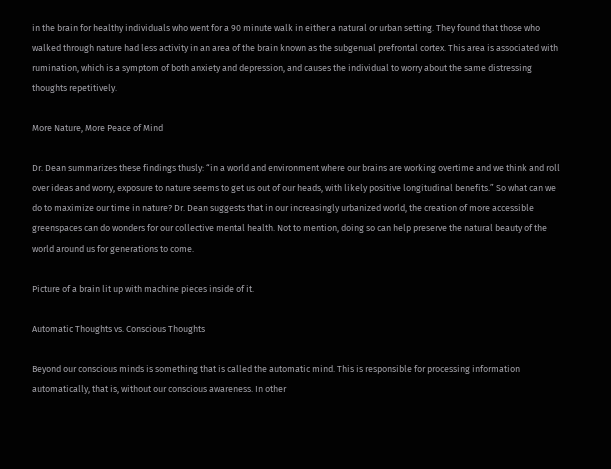in the brain for healthy individuals who went for a 90 minute walk in either a natural or urban setting. They found that those who walked through nature had less activity in an area of the brain known as the subgenual prefrontal cortex. This area is associated with rumination, which is a symptom of both anxiety and depression, and causes the individual to worry about the same distressing thoughts repetitively.

More Nature, More Peace of Mind

Dr. Dean summarizes these findings thusly: “in a world and environment where our brains are working overtime and we think and roll over ideas and worry, exposure to nature seems to get us out of our heads, with likely positive longitudinal benefits.” So what can we do to maximize our time in nature? Dr. Dean suggests that in our increasingly urbanized world, the creation of more accessible greenspaces can do wonders for our collective mental health. Not to mention, doing so can help preserve the natural beauty of the world around us for generations to come.

Picture of a brain lit up with machine pieces inside of it.

Automatic Thoughts vs. Conscious Thoughts

Beyond our conscious minds is something that is called the automatic mind. This is responsible for processing information automatically, that is, without our conscious awareness. In other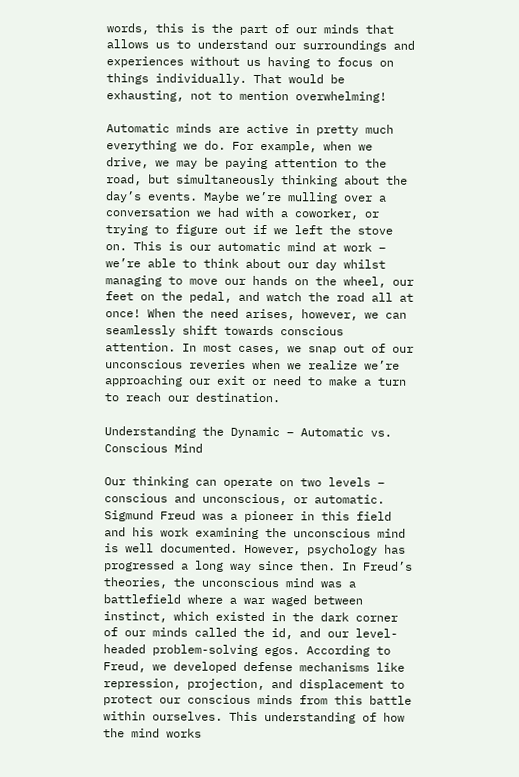words, this is the part of our minds that allows us to understand our surroundings and experiences without us having to focus on things individually. That would be exhausting, not to mention overwhelming!

Automatic minds are active in pretty much everything we do. For example, when we drive, we may be paying attention to the road, but simultaneously thinking about the day’s events. Maybe we’re mulling over a conversation we had with a coworker, or trying to figure out if we left the stove on. This is our automatic mind at work – we’re able to think about our day whilst managing to move our hands on the wheel, our feet on the pedal, and watch the road all at once! When the need arises, however, we can seamlessly shift towards conscious attention. In most cases, we snap out of our unconscious reveries when we realize we’re approaching our exit or need to make a turn to reach our destination.

Understanding the Dynamic – Automatic vs. Conscious Mind

Our thinking can operate on two levels – conscious and unconscious, or automatic. Sigmund Freud was a pioneer in this field and his work examining the unconscious mind is well documented. However, psychology has progressed a long way since then. In Freud’s theories, the unconscious mind was a battlefield where a war waged between instinct, which existed in the dark corner of our minds called the id, and our level-headed problem-solving egos. According to Freud, we developed defense mechanisms like repression, projection, and displacement to protect our conscious minds from this battle within ourselves. This understanding of how the mind works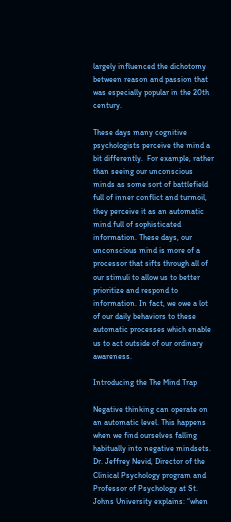largely influenced the dichotomy between reason and passion that was especially popular in the 20th century.

These days many cognitive psychologists perceive the mind a bit differently.  For example, rather than seeing our unconscious minds as some sort of battlefield full of inner conflict and turmoil, they perceive it as an automatic mind full of sophisticated information. These days, our unconscious mind is more of a processor that sifts through all of our stimuli to allow us to better prioritize and respond to information. In fact, we owe a lot of our daily behaviors to these automatic processes which enable us to act outside of our ordinary awareness.

Introducing the The Mind Trap

Negative thinking can operate on an automatic level. This happens when we find ourselves falling habitually into negative mindsets. Dr. Jeffrey Nevid, Director of the Clinical Psychology program and Professor of Psychology at St. Johns University explains: “when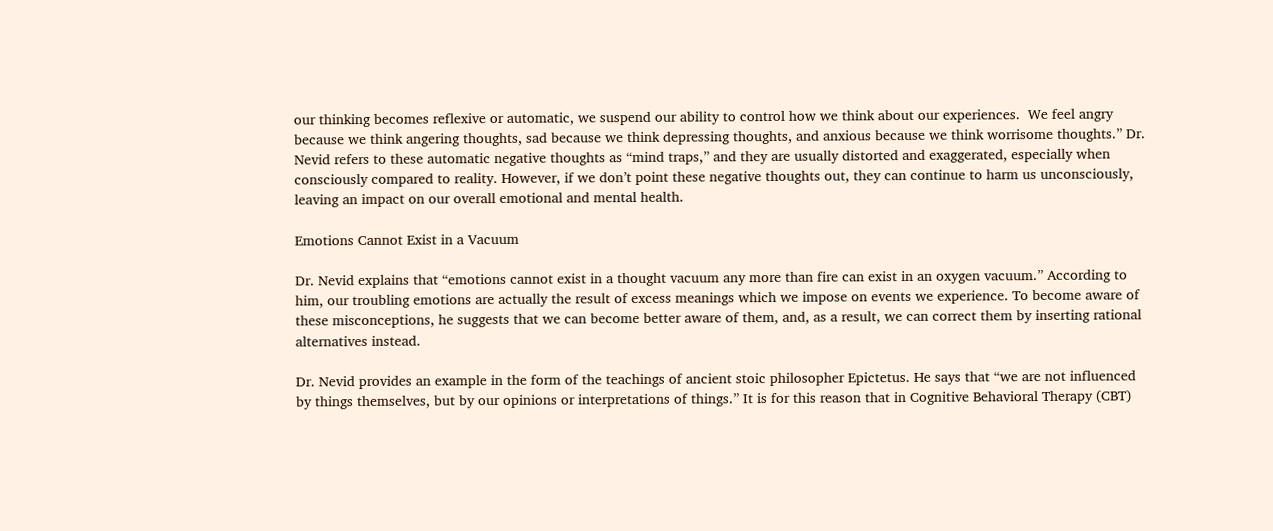our thinking becomes reflexive or automatic, we suspend our ability to control how we think about our experiences.  We feel angry because we think angering thoughts, sad because we think depressing thoughts, and anxious because we think worrisome thoughts.” Dr. Nevid refers to these automatic negative thoughts as “mind traps,” and they are usually distorted and exaggerated, especially when consciously compared to reality. However, if we don’t point these negative thoughts out, they can continue to harm us unconsciously, leaving an impact on our overall emotional and mental health.

Emotions Cannot Exist in a Vacuum

Dr. Nevid explains that “emotions cannot exist in a thought vacuum any more than fire can exist in an oxygen vacuum.” According to him, our troubling emotions are actually the result of excess meanings which we impose on events we experience. To become aware of these misconceptions, he suggests that we can become better aware of them, and, as a result, we can correct them by inserting rational alternatives instead.

Dr. Nevid provides an example in the form of the teachings of ancient stoic philosopher Epictetus. He says that “we are not influenced by things themselves, but by our opinions or interpretations of things.” It is for this reason that in Cognitive Behavioral Therapy (CBT)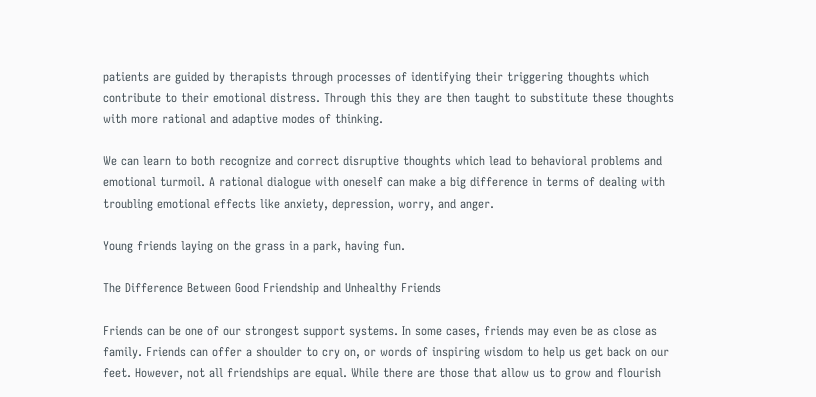patients are guided by therapists through processes of identifying their triggering thoughts which contribute to their emotional distress. Through this they are then taught to substitute these thoughts with more rational and adaptive modes of thinking.

We can learn to both recognize and correct disruptive thoughts which lead to behavioral problems and emotional turmoil. A rational dialogue with oneself can make a big difference in terms of dealing with troubling emotional effects like anxiety, depression, worry, and anger.

Young friends laying on the grass in a park, having fun.

The Difference Between Good Friendship and Unhealthy Friends

Friends can be one of our strongest support systems. In some cases, friends may even be as close as family. Friends can offer a shoulder to cry on, or words of inspiring wisdom to help us get back on our feet. However, not all friendships are equal. While there are those that allow us to grow and flourish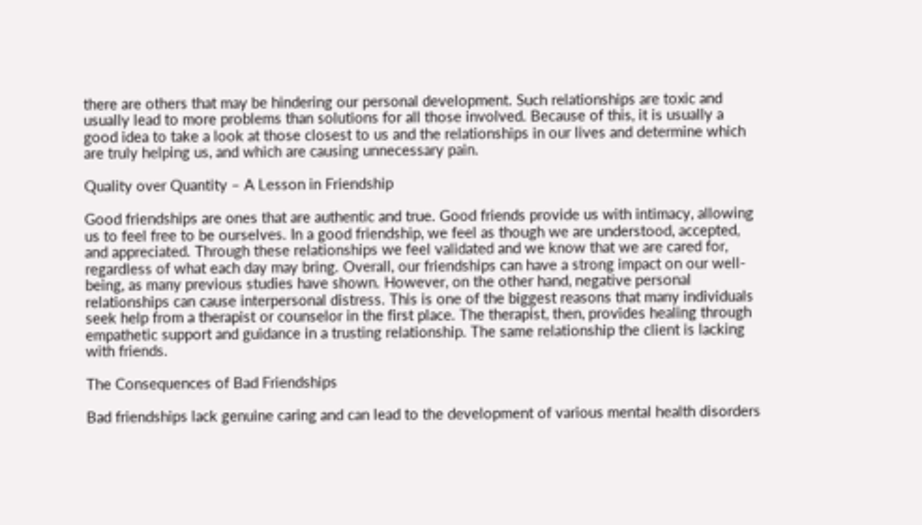there are others that may be hindering our personal development. Such relationships are toxic and usually lead to more problems than solutions for all those involved. Because of this, it is usually a good idea to take a look at those closest to us and the relationships in our lives and determine which are truly helping us, and which are causing unnecessary pain.

Quality over Quantity – A Lesson in Friendship

Good friendships are ones that are authentic and true. Good friends provide us with intimacy, allowing us to feel free to be ourselves. In a good friendship, we feel as though we are understood, accepted, and appreciated. Through these relationships we feel validated and we know that we are cared for, regardless of what each day may bring. Overall, our friendships can have a strong impact on our well-being, as many previous studies have shown. However, on the other hand, negative personal relationships can cause interpersonal distress. This is one of the biggest reasons that many individuals seek help from a therapist or counselor in the first place. The therapist, then, provides healing through empathetic support and guidance in a trusting relationship. The same relationship the client is lacking with friends.

The Consequences of Bad Friendships

Bad friendships lack genuine caring and can lead to the development of various mental health disorders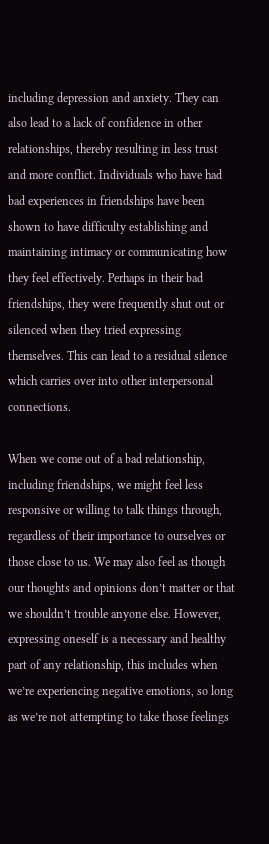including depression and anxiety. They can also lead to a lack of confidence in other relationships, thereby resulting in less trust and more conflict. Individuals who have had bad experiences in friendships have been shown to have difficulty establishing and maintaining intimacy or communicating how they feel effectively. Perhaps in their bad friendships, they were frequently shut out or silenced when they tried expressing themselves. This can lead to a residual silence which carries over into other interpersonal connections.

When we come out of a bad relationship, including friendships, we might feel less responsive or willing to talk things through, regardless of their importance to ourselves or those close to us. We may also feel as though our thoughts and opinions don’t matter or that we shouldn’t trouble anyone else. However, expressing oneself is a necessary and healthy part of any relationship, this includes when we’re experiencing negative emotions, so long as we’re not attempting to take those feelings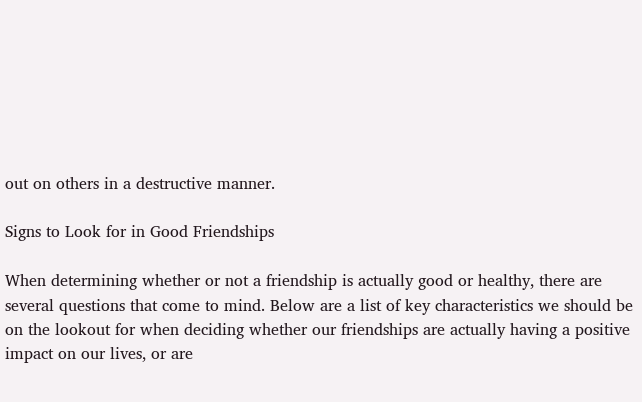out on others in a destructive manner.

Signs to Look for in Good Friendships

When determining whether or not a friendship is actually good or healthy, there are several questions that come to mind. Below are a list of key characteristics we should be on the lookout for when deciding whether our friendships are actually having a positive impact on our lives, or are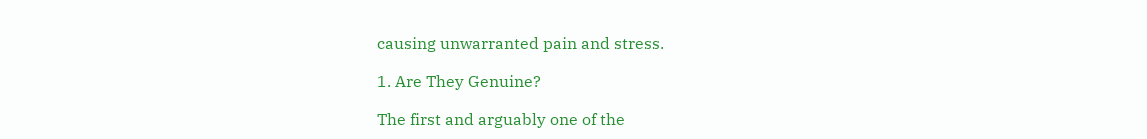causing unwarranted pain and stress.

1. Are They Genuine?

The first and arguably one of the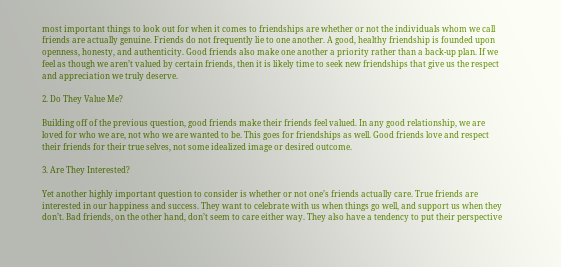most important things to look out for when it comes to friendships are whether or not the individuals whom we call friends are actually genuine. Friends do not frequently lie to one another. A good, healthy friendship is founded upon openness, honesty, and authenticity. Good friends also make one another a priority rather than a back-up plan. If we feel as though we aren’t valued by certain friends, then it is likely time to seek new friendships that give us the respect and appreciation we truly deserve.

2. Do They Value Me?

Building off of the previous question, good friends make their friends feel valued. In any good relationship, we are loved for who we are, not who we are wanted to be. This goes for friendships as well. Good friends love and respect their friends for their true selves, not some idealized image or desired outcome.

3. Are They Interested?

Yet another highly important question to consider is whether or not one’s friends actually care. True friends are interested in our happiness and success. They want to celebrate with us when things go well, and support us when they don’t. Bad friends, on the other hand, don’t seem to care either way. They also have a tendency to put their perspective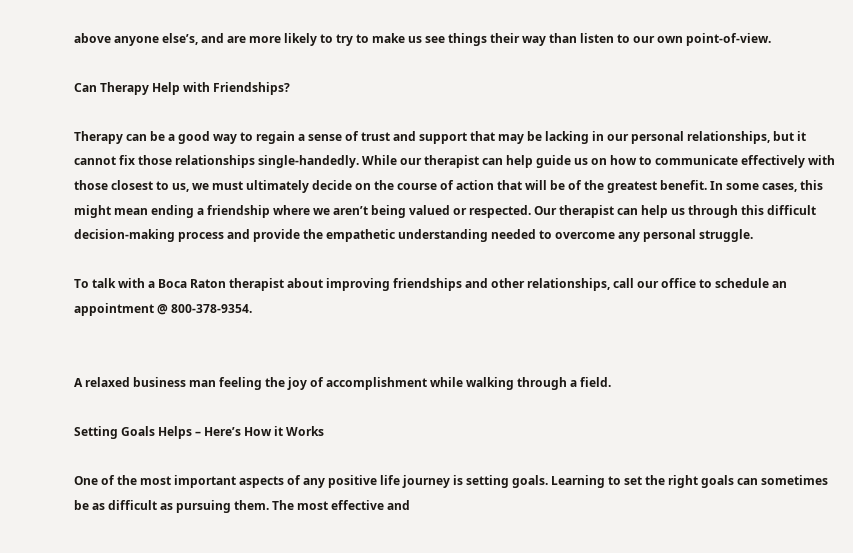above anyone else’s, and are more likely to try to make us see things their way than listen to our own point-of-view.

Can Therapy Help with Friendships?

Therapy can be a good way to regain a sense of trust and support that may be lacking in our personal relationships, but it cannot fix those relationships single-handedly. While our therapist can help guide us on how to communicate effectively with those closest to us, we must ultimately decide on the course of action that will be of the greatest benefit. In some cases, this might mean ending a friendship where we aren’t being valued or respected. Our therapist can help us through this difficult decision-making process and provide the empathetic understanding needed to overcome any personal struggle.

To talk with a Boca Raton therapist about improving friendships and other relationships, call our office to schedule an appointment @ 800-378-9354.


A relaxed business man feeling the joy of accomplishment while walking through a field.

Setting Goals Helps – Here’s How it Works

One of the most important aspects of any positive life journey is setting goals. Learning to set the right goals can sometimes be as difficult as pursuing them. The most effective and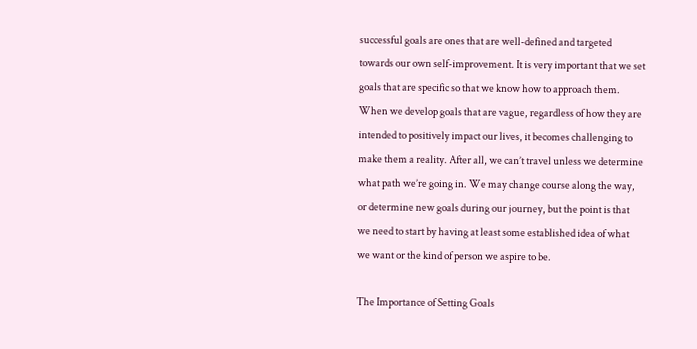successful goals are ones that are well-defined and targeted towards our own self-improvement. It is very important that we set goals that are specific so that we know how to approach them. When we develop goals that are vague, regardless of how they are intended to positively impact our lives, it becomes challenging to make them a reality. After all, we can’t travel unless we determine what path we’re going in. We may change course along the way, or determine new goals during our journey, but the point is that we need to start by having at least some established idea of what we want or the kind of person we aspire to be.

The Importance of Setting Goals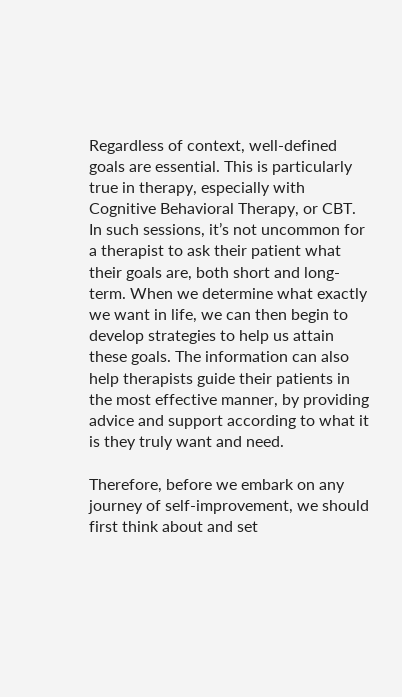Regardless of context, well-defined goals are essential. This is particularly true in therapy, especially with Cognitive Behavioral Therapy, or CBT. In such sessions, it’s not uncommon for a therapist to ask their patient what their goals are, both short and long-term. When we determine what exactly we want in life, we can then begin to develop strategies to help us attain these goals. The information can also help therapists guide their patients in the most effective manner, by providing advice and support according to what it is they truly want and need.

Therefore, before we embark on any journey of self-improvement, we should first think about and set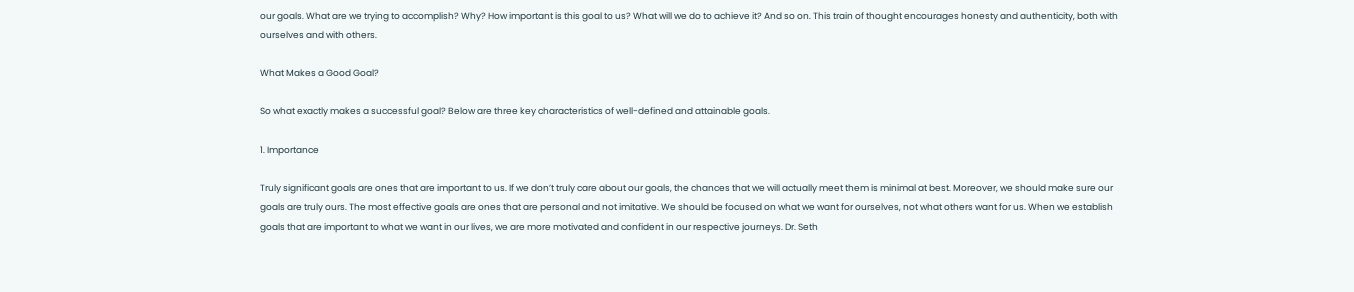our goals. What are we trying to accomplish? Why? How important is this goal to us? What will we do to achieve it? And so on. This train of thought encourages honesty and authenticity, both with ourselves and with others.

What Makes a Good Goal?

So what exactly makes a successful goal? Below are three key characteristics of well-defined and attainable goals.

1. Importance

Truly significant goals are ones that are important to us. If we don’t truly care about our goals, the chances that we will actually meet them is minimal at best. Moreover, we should make sure our goals are truly ours. The most effective goals are ones that are personal and not imitative. We should be focused on what we want for ourselves, not what others want for us. When we establish goals that are important to what we want in our lives, we are more motivated and confident in our respective journeys. Dr. Seth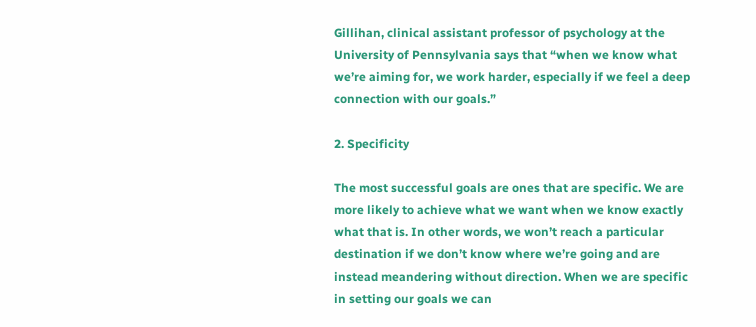Gillihan, clinical assistant professor of psychology at the University of Pennsylvania says that “when we know what we’re aiming for, we work harder, especially if we feel a deep connection with our goals.”

2. Specificity

The most successful goals are ones that are specific. We are more likely to achieve what we want when we know exactly what that is. In other words, we won’t reach a particular destination if we don’t know where we’re going and are instead meandering without direction. When we are specific in setting our goals we can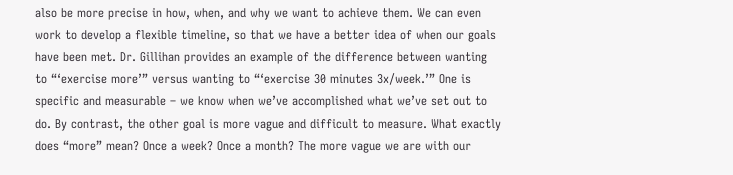also be more precise in how, when, and why we want to achieve them. We can even work to develop a flexible timeline, so that we have a better idea of when our goals have been met. Dr. Gillihan provides an example of the difference between wanting to “‘exercise more’” versus wanting to “‘exercise 30 minutes 3x/week.’” One is specific and measurable – we know when we’ve accomplished what we’ve set out to do. By contrast, the other goal is more vague and difficult to measure. What exactly does “more” mean? Once a week? Once a month? The more vague we are with our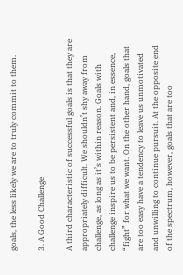goals, the less likely we are to truly commit to them.

3. A Good Challenge

A third characteristic of successful goals is that they are appropriately difficult. We shouldn’t shy away from challenge, as long as it’s within reason. Goals with challenge inspire us to be persistent and, in essence, “fight” for what we want. On the other hand, goals that are too easy have a tendency to leave us unmotivated and unwilling to continue pursuit. At the opposite end of the spectrum, however, goals that are too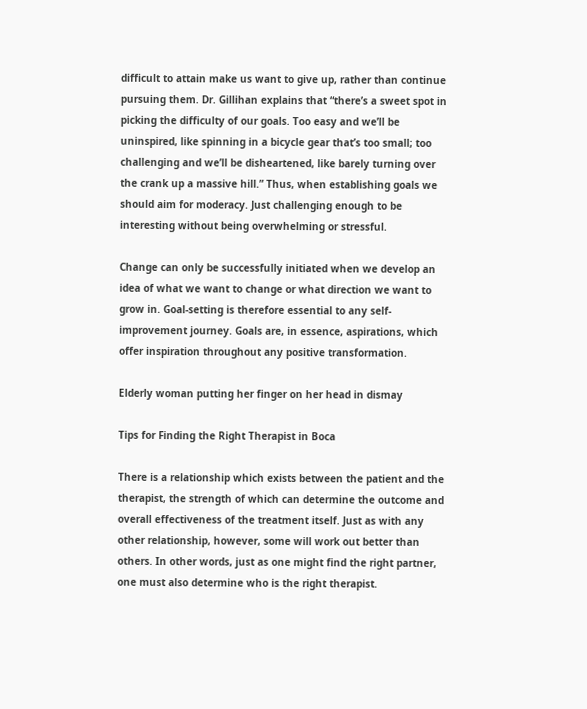difficult to attain make us want to give up, rather than continue pursuing them. Dr. Gillihan explains that “there’s a sweet spot in picking the difficulty of our goals. Too easy and we’ll be uninspired, like spinning in a bicycle gear that’s too small; too challenging and we’ll be disheartened, like barely turning over the crank up a massive hill.” Thus, when establishing goals we should aim for moderacy. Just challenging enough to be interesting without being overwhelming or stressful.

Change can only be successfully initiated when we develop an idea of what we want to change or what direction we want to grow in. Goal-setting is therefore essential to any self-improvement journey. Goals are, in essence, aspirations, which offer inspiration throughout any positive transformation.

Elderly woman putting her finger on her head in dismay

Tips for Finding the Right Therapist in Boca

There is a relationship which exists between the patient and the therapist, the strength of which can determine the outcome and overall effectiveness of the treatment itself. Just as with any other relationship, however, some will work out better than others. In other words, just as one might find the right partner, one must also determine who is the right therapist.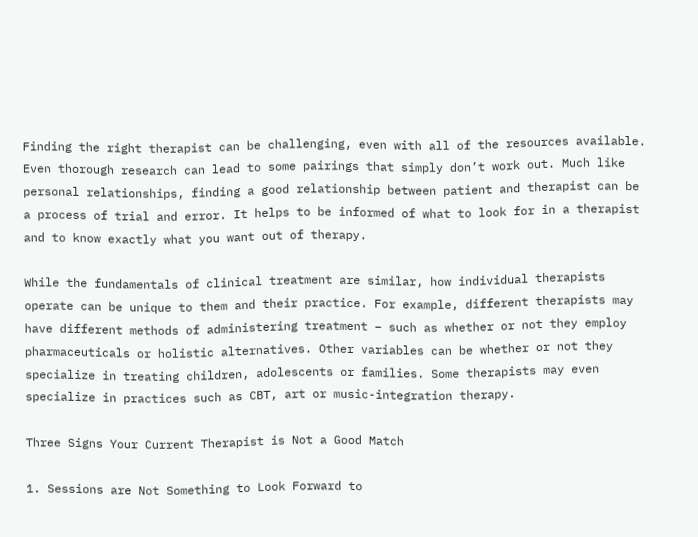Finding the right therapist can be challenging, even with all of the resources available. Even thorough research can lead to some pairings that simply don’t work out. Much like personal relationships, finding a good relationship between patient and therapist can be a process of trial and error. It helps to be informed of what to look for in a therapist and to know exactly what you want out of therapy.

While the fundamentals of clinical treatment are similar, how individual therapists operate can be unique to them and their practice. For example, different therapists may have different methods of administering treatment – such as whether or not they employ pharmaceuticals or holistic alternatives. Other variables can be whether or not they specialize in treating children, adolescents or families. Some therapists may even specialize in practices such as CBT, art or music-integration therapy.

Three Signs Your Current Therapist is Not a Good Match

1. Sessions are Not Something to Look Forward to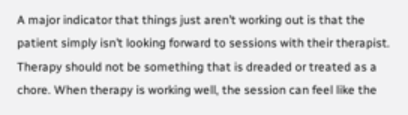A major indicator that things just aren’t working out is that the patient simply isn’t looking forward to sessions with their therapist. Therapy should not be something that is dreaded or treated as a chore. When therapy is working well, the session can feel like the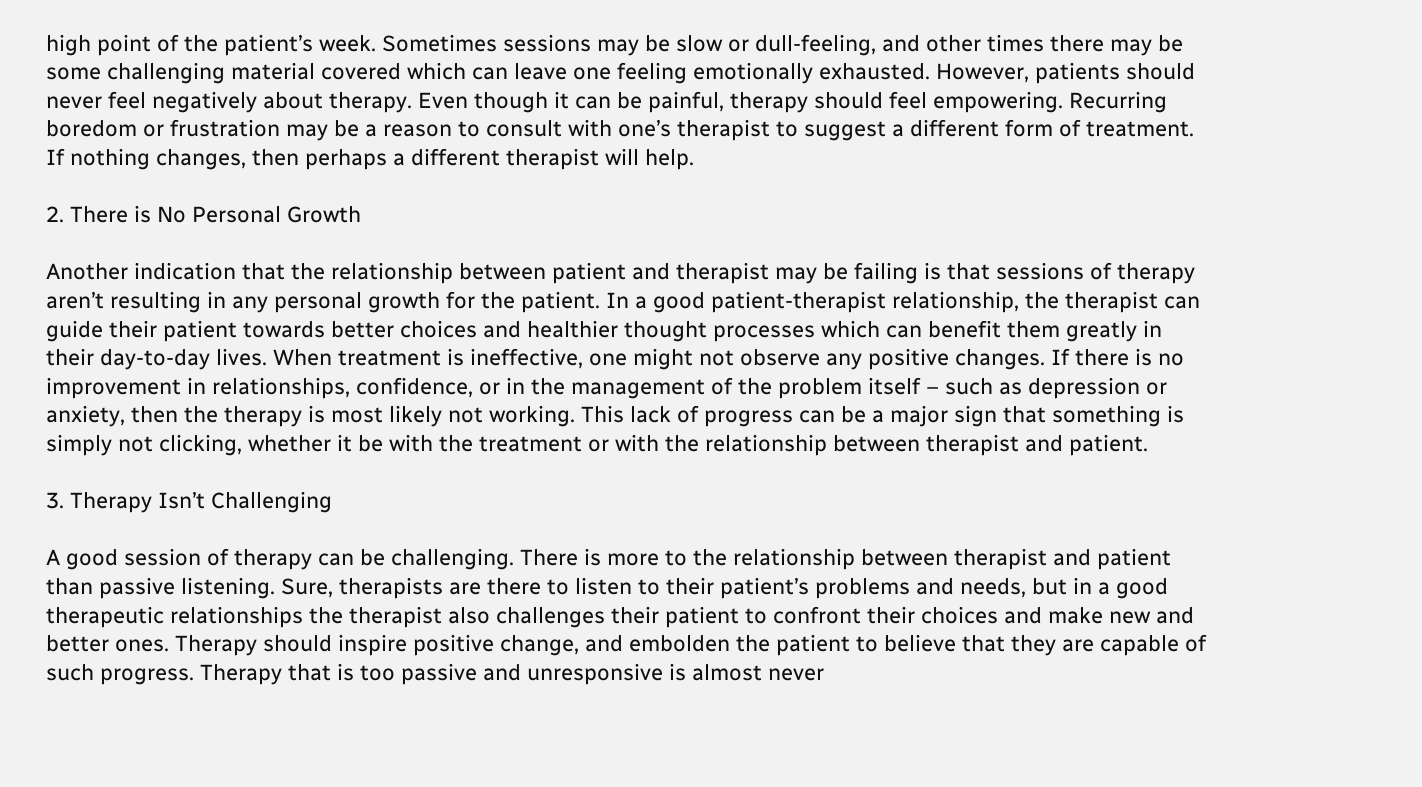high point of the patient’s week. Sometimes sessions may be slow or dull-feeling, and other times there may be some challenging material covered which can leave one feeling emotionally exhausted. However, patients should never feel negatively about therapy. Even though it can be painful, therapy should feel empowering. Recurring boredom or frustration may be a reason to consult with one’s therapist to suggest a different form of treatment. If nothing changes, then perhaps a different therapist will help.

2. There is No Personal Growth

Another indication that the relationship between patient and therapist may be failing is that sessions of therapy aren’t resulting in any personal growth for the patient. In a good patient-therapist relationship, the therapist can guide their patient towards better choices and healthier thought processes which can benefit them greatly in their day-to-day lives. When treatment is ineffective, one might not observe any positive changes. If there is no improvement in relationships, confidence, or in the management of the problem itself – such as depression or anxiety, then the therapy is most likely not working. This lack of progress can be a major sign that something is simply not clicking, whether it be with the treatment or with the relationship between therapist and patient.

3. Therapy Isn’t Challenging

A good session of therapy can be challenging. There is more to the relationship between therapist and patient than passive listening. Sure, therapists are there to listen to their patient’s problems and needs, but in a good therapeutic relationships the therapist also challenges their patient to confront their choices and make new and better ones. Therapy should inspire positive change, and embolden the patient to believe that they are capable of such progress. Therapy that is too passive and unresponsive is almost never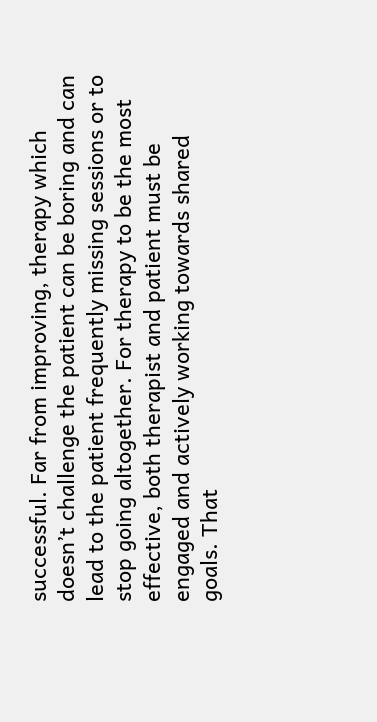successful. Far from improving, therapy which doesn’t challenge the patient can be boring and can lead to the patient frequently missing sessions or to stop going altogether. For therapy to be the most effective, both therapist and patient must be engaged and actively working towards shared goals. That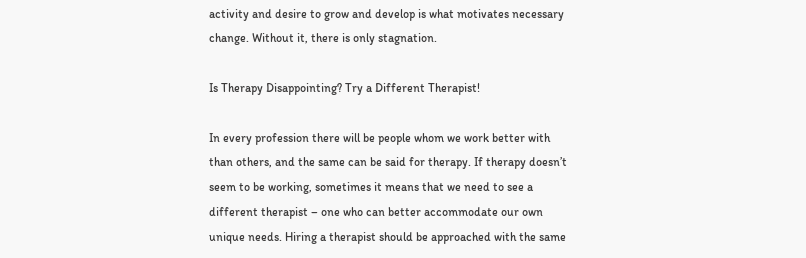activity and desire to grow and develop is what motivates necessary change. Without it, there is only stagnation.

Is Therapy Disappointing? Try a Different Therapist!

In every profession there will be people whom we work better with than others, and the same can be said for therapy. If therapy doesn’t seem to be working, sometimes it means that we need to see a different therapist – one who can better accommodate our own unique needs. Hiring a therapist should be approached with the same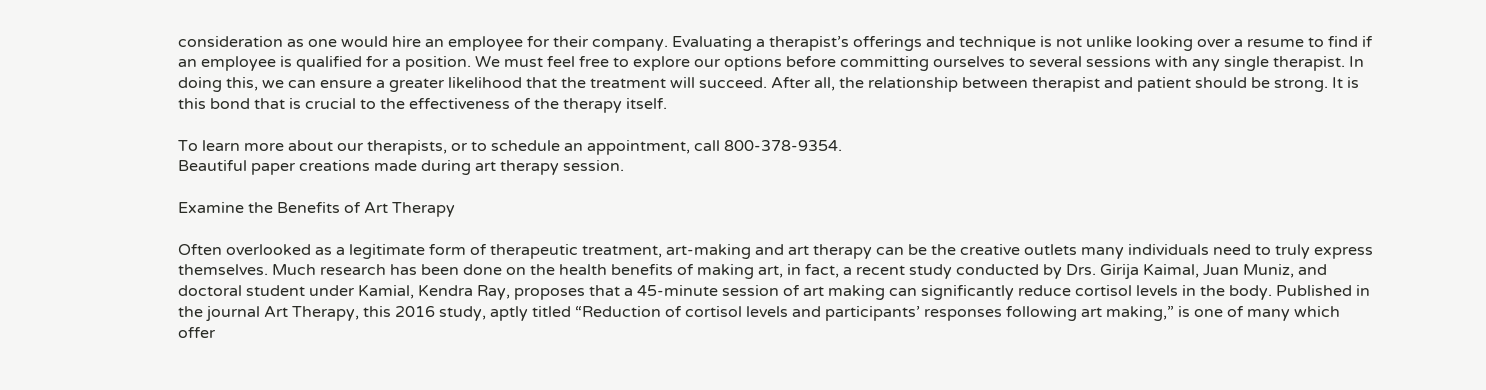consideration as one would hire an employee for their company. Evaluating a therapist’s offerings and technique is not unlike looking over a resume to find if an employee is qualified for a position. We must feel free to explore our options before committing ourselves to several sessions with any single therapist. In doing this, we can ensure a greater likelihood that the treatment will succeed. After all, the relationship between therapist and patient should be strong. It is this bond that is crucial to the effectiveness of the therapy itself.

To learn more about our therapists, or to schedule an appointment, call 800-378-9354.
Beautiful paper creations made during art therapy session.

Examine the Benefits of Art Therapy

Often overlooked as a legitimate form of therapeutic treatment, art-making and art therapy can be the creative outlets many individuals need to truly express themselves. Much research has been done on the health benefits of making art, in fact, a recent study conducted by Drs. Girija Kaimal, Juan Muniz, and doctoral student under Kamial, Kendra Ray, proposes that a 45-minute session of art making can significantly reduce cortisol levels in the body. Published in the journal Art Therapy, this 2016 study, aptly titled “Reduction of cortisol levels and participants’ responses following art making,” is one of many which offer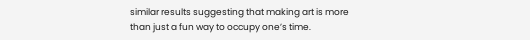similar results suggesting that making art is more than just a fun way to occupy one’s time.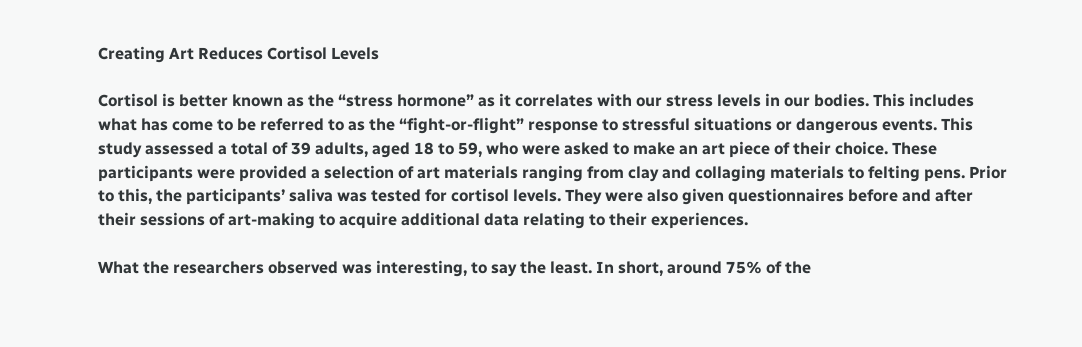Creating Art Reduces Cortisol Levels

Cortisol is better known as the “stress hormone” as it correlates with our stress levels in our bodies. This includes what has come to be referred to as the “fight-or-flight” response to stressful situations or dangerous events. This study assessed a total of 39 adults, aged 18 to 59, who were asked to make an art piece of their choice. These participants were provided a selection of art materials ranging from clay and collaging materials to felting pens. Prior to this, the participants’ saliva was tested for cortisol levels. They were also given questionnaires before and after their sessions of art-making to acquire additional data relating to their experiences.

What the researchers observed was interesting, to say the least. In short, around 75% of the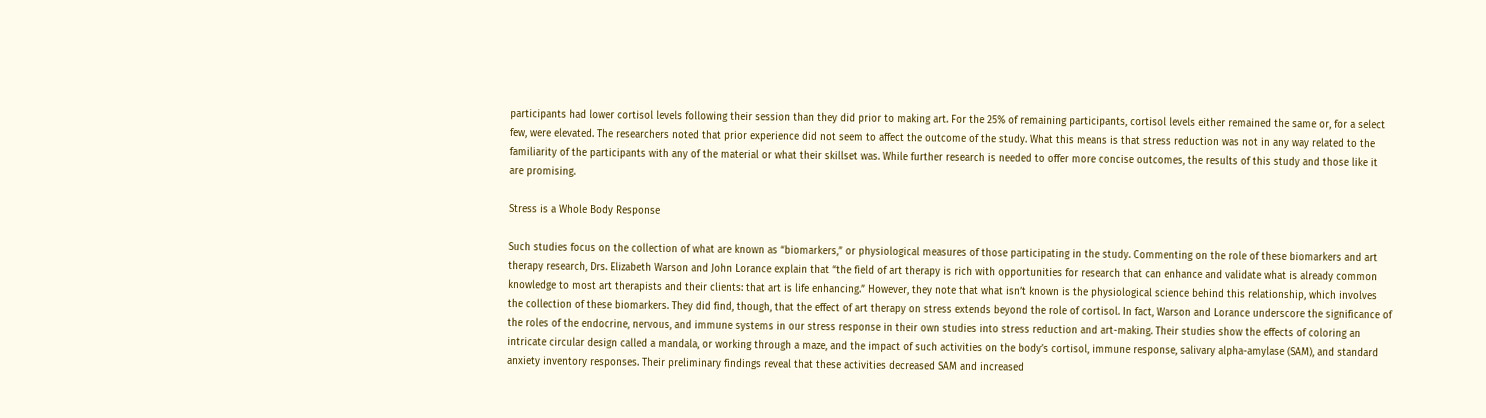participants had lower cortisol levels following their session than they did prior to making art. For the 25% of remaining participants, cortisol levels either remained the same or, for a select few, were elevated. The researchers noted that prior experience did not seem to affect the outcome of the study. What this means is that stress reduction was not in any way related to the familiarity of the participants with any of the material or what their skillset was. While further research is needed to offer more concise outcomes, the results of this study and those like it are promising.

Stress is a Whole Body Response

Such studies focus on the collection of what are known as “biomarkers,” or physiological measures of those participating in the study. Commenting on the role of these biomarkers and art therapy research, Drs. Elizabeth Warson and John Lorance explain that “the field of art therapy is rich with opportunities for research that can enhance and validate what is already common knowledge to most art therapists and their clients: that art is life enhancing.” However, they note that what isn’t known is the physiological science behind this relationship, which involves the collection of these biomarkers. They did find, though, that the effect of art therapy on stress extends beyond the role of cortisol. In fact, Warson and Lorance underscore the significance of the roles of the endocrine, nervous, and immune systems in our stress response in their own studies into stress reduction and art-making. Their studies show the effects of coloring an intricate circular design called a mandala, or working through a maze, and the impact of such activities on the body’s cortisol, immune response, salivary alpha-amylase (SAM), and standard anxiety inventory responses. Their preliminary findings reveal that these activities decreased SAM and increased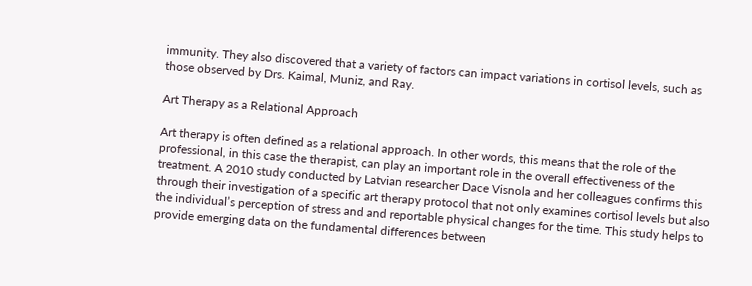immunity. They also discovered that a variety of factors can impact variations in cortisol levels, such as those observed by Drs. Kaimal, Muniz, and Ray.

Art Therapy as a Relational Approach

Art therapy is often defined as a relational approach. In other words, this means that the role of the professional, in this case the therapist, can play an important role in the overall effectiveness of the treatment. A 2010 study conducted by Latvian researcher Dace Visnola and her colleagues confirms this through their investigation of a specific art therapy protocol that not only examines cortisol levels but also the individual’s perception of stress and and reportable physical changes for the time. This study helps to provide emerging data on the fundamental differences between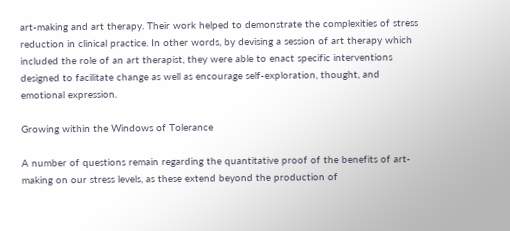art-making and art therapy. Their work helped to demonstrate the complexities of stress reduction in clinical practice. In other words, by devising a session of art therapy which included the role of an art therapist, they were able to enact specific interventions designed to facilitate change as well as encourage self-exploration, thought, and emotional expression.

Growing within the Windows of Tolerance

A number of questions remain regarding the quantitative proof of the benefits of art-making on our stress levels, as these extend beyond the production of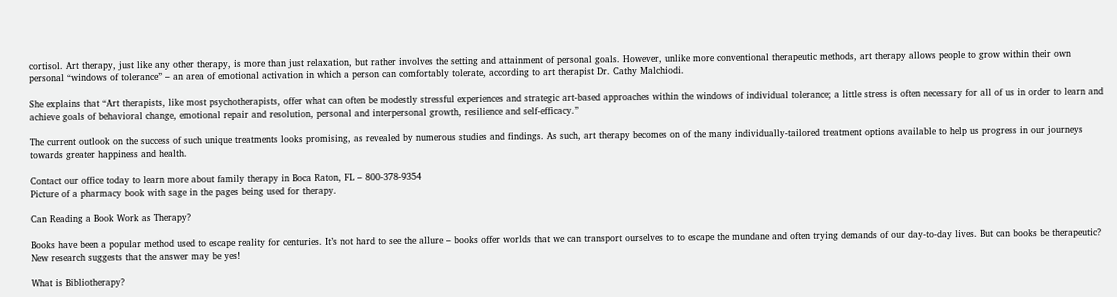cortisol. Art therapy, just like any other therapy, is more than just relaxation, but rather involves the setting and attainment of personal goals. However, unlike more conventional therapeutic methods, art therapy allows people to grow within their own personal “windows of tolerance” – an area of emotional activation in which a person can comfortably tolerate, according to art therapist Dr. Cathy Malchiodi.

She explains that “Art therapists, like most psychotherapists, offer what can often be modestly stressful experiences and strategic art-based approaches within the windows of individual tolerance; a little stress is often necessary for all of us in order to learn and achieve goals of behavioral change, emotional repair and resolution, personal and interpersonal growth, resilience and self-efficacy.”

The current outlook on the success of such unique treatments looks promising, as revealed by numerous studies and findings. As such, art therapy becomes on of the many individually-tailored treatment options available to help us progress in our journeys towards greater happiness and health.

Contact our office today to learn more about family therapy in Boca Raton, FL – 800-378-9354
Picture of a pharmacy book with sage in the pages being used for therapy.

Can Reading a Book Work as Therapy?

Books have been a popular method used to escape reality for centuries. It’s not hard to see the allure – books offer worlds that we can transport ourselves to to escape the mundane and often trying demands of our day-to-day lives. But can books be therapeutic? New research suggests that the answer may be yes!

What is Bibliotherapy?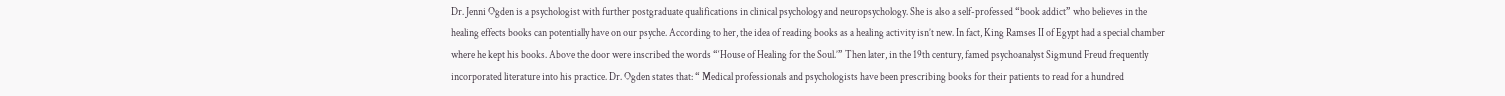Dr. Jenni Ogden is a psychologist with further postgraduate qualifications in clinical psychology and neuropsychology. She is also a self-professed “book addict” who believes in the healing effects books can potentially have on our psyche. According to her, the idea of reading books as a healing activity isn’t new. In fact, King Ramses II of Egypt had a special chamber where he kept his books. Above the door were inscribed the words “‘House of Healing for the Soul.’” Then later, in the 19th century, famed psychoanalyst Sigmund Freud frequently incorporated literature into his practice. Dr. Ogden states that: “ Medical professionals and psychologists have been prescribing books for their patients to read for a hundred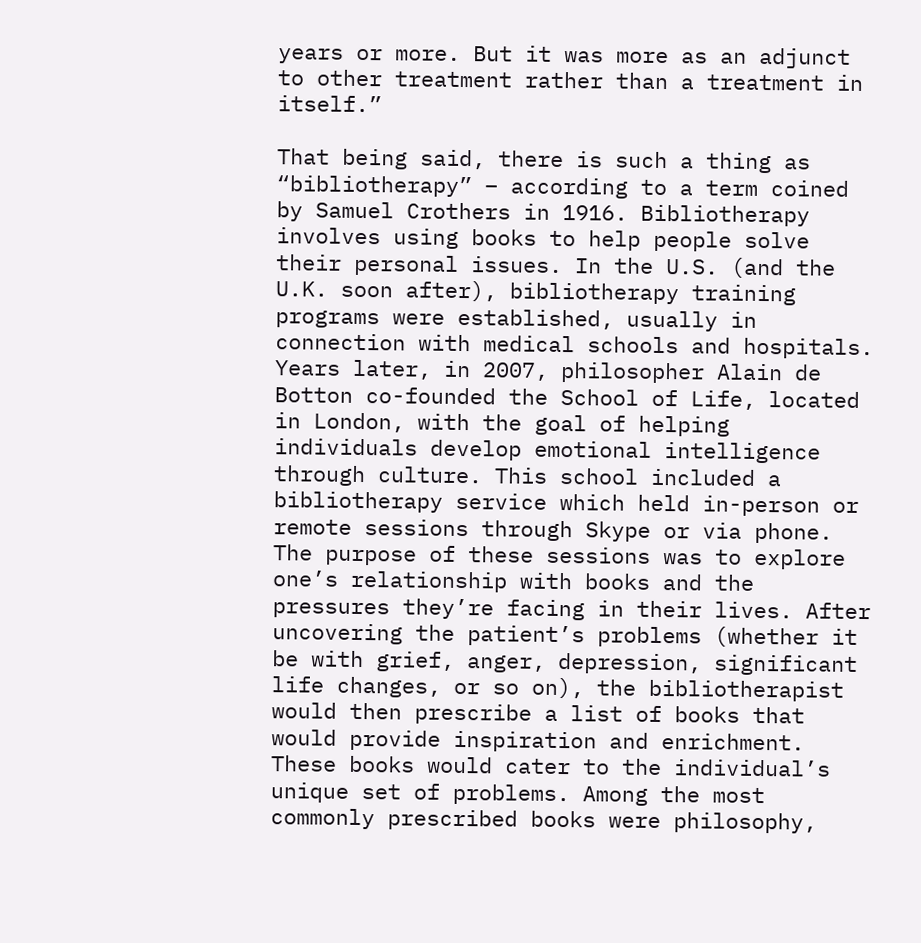years or more. But it was more as an adjunct to other treatment rather than a treatment in itself.”

That being said, there is such a thing as “bibliotherapy” – according to a term coined by Samuel Crothers in 1916. Bibliotherapy involves using books to help people solve their personal issues. In the U.S. (and the U.K. soon after), bibliotherapy training programs were established, usually in connection with medical schools and hospitals. Years later, in 2007, philosopher Alain de Botton co-founded the School of Life, located in London, with the goal of helping individuals develop emotional intelligence through culture. This school included a bibliotherapy service which held in-person or remote sessions through Skype or via phone. The purpose of these sessions was to explore one’s relationship with books and the pressures they’re facing in their lives. After uncovering the patient’s problems (whether it be with grief, anger, depression, significant life changes, or so on), the bibliotherapist would then prescribe a list of books that would provide inspiration and enrichment. These books would cater to the individual’s unique set of problems. Among the most commonly prescribed books were philosophy,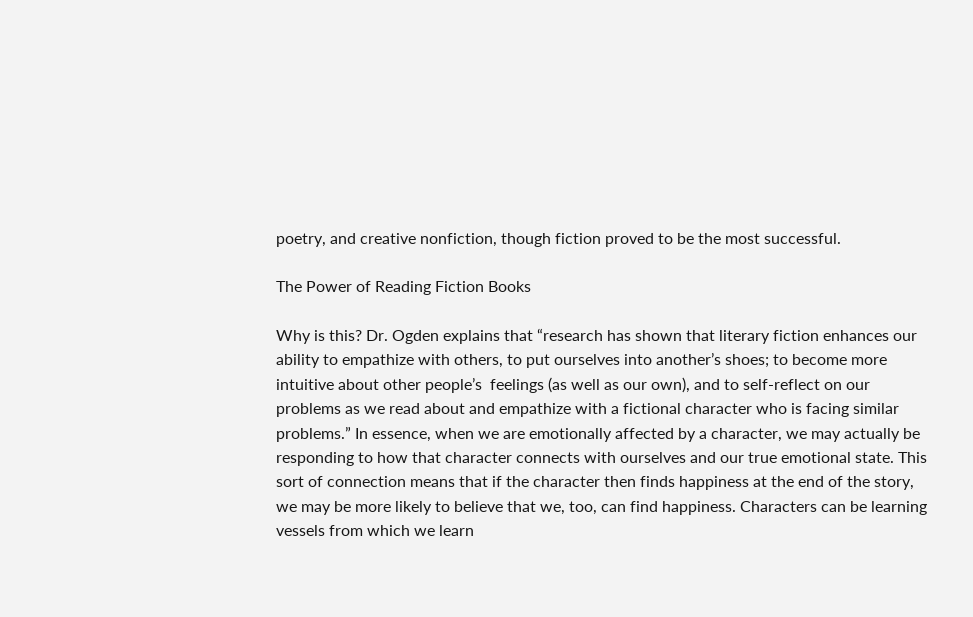poetry, and creative nonfiction, though fiction proved to be the most successful.

The Power of Reading Fiction Books

Why is this? Dr. Ogden explains that “research has shown that literary fiction enhances our ability to empathize with others, to put ourselves into another’s shoes; to become more intuitive about other people’s  feelings (as well as our own), and to self-reflect on our problems as we read about and empathize with a fictional character who is facing similar problems.” In essence, when we are emotionally affected by a character, we may actually be responding to how that character connects with ourselves and our true emotional state. This sort of connection means that if the character then finds happiness at the end of the story, we may be more likely to believe that we, too, can find happiness. Characters can be learning vessels from which we learn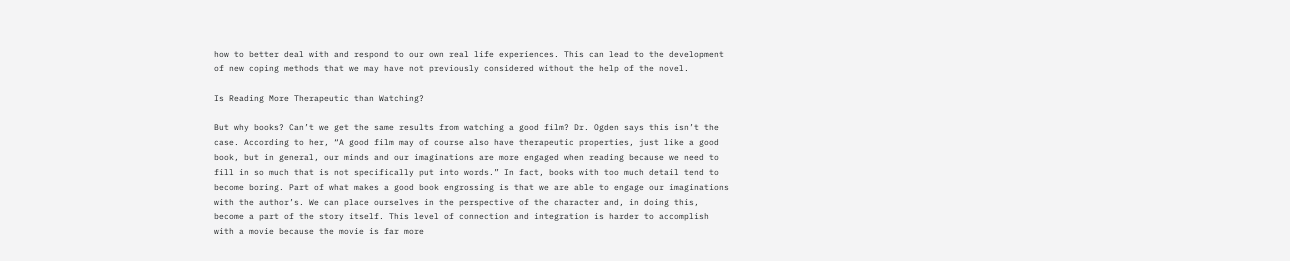how to better deal with and respond to our own real life experiences. This can lead to the development of new coping methods that we may have not previously considered without the help of the novel.

Is Reading More Therapeutic than Watching?

But why books? Can’t we get the same results from watching a good film? Dr. Ogden says this isn’t the case. According to her, “A good film may of course also have therapeutic properties, just like a good book, but in general, our minds and our imaginations are more engaged when reading because we need to fill in so much that is not specifically put into words.” In fact, books with too much detail tend to become boring. Part of what makes a good book engrossing is that we are able to engage our imaginations with the author’s. We can place ourselves in the perspective of the character and, in doing this, become a part of the story itself. This level of connection and integration is harder to accomplish with a movie because the movie is far more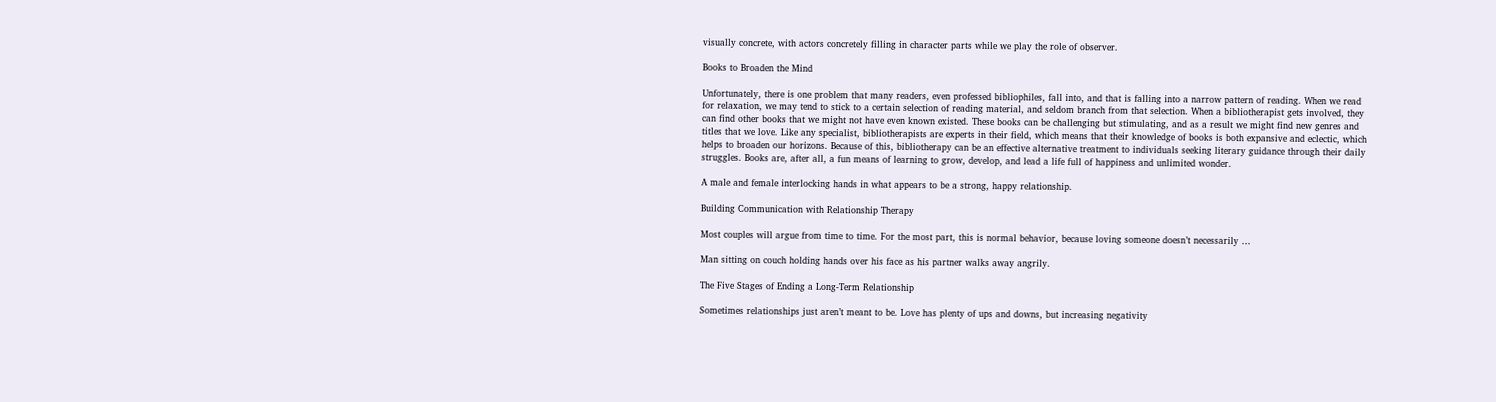visually concrete, with actors concretely filling in character parts while we play the role of observer.

Books to Broaden the Mind

Unfortunately, there is one problem that many readers, even professed bibliophiles, fall into, and that is falling into a narrow pattern of reading. When we read for relaxation, we may tend to stick to a certain selection of reading material, and seldom branch from that selection. When a bibliotherapist gets involved, they can find other books that we might not have even known existed. These books can be challenging but stimulating, and as a result we might find new genres and titles that we love. Like any specialist, bibliotherapists are experts in their field, which means that their knowledge of books is both expansive and eclectic, which helps to broaden our horizons. Because of this, bibliotherapy can be an effective alternative treatment to individuals seeking literary guidance through their daily struggles. Books are, after all, a fun means of learning to grow, develop, and lead a life full of happiness and unlimited wonder.

A male and female interlocking hands in what appears to be a strong, happy relationship.

Building Communication with Relationship Therapy

Most couples will argue from time to time. For the most part, this is normal behavior, because loving someone doesn’t necessarily …

Man sitting on couch holding hands over his face as his partner walks away angrily.

The Five Stages of Ending a Long-Term Relationship

Sometimes relationships just aren’t meant to be. Love has plenty of ups and downs, but increasing negativity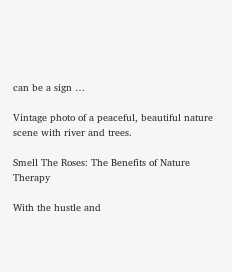can be a sign …

Vintage photo of a peaceful, beautiful nature scene with river and trees.

Smell The Roses: The Benefits of Nature Therapy

With the hustle and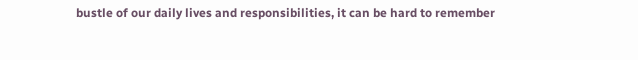bustle of our daily lives and responsibilities, it can be hard to remember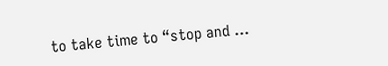to take time to “stop and …